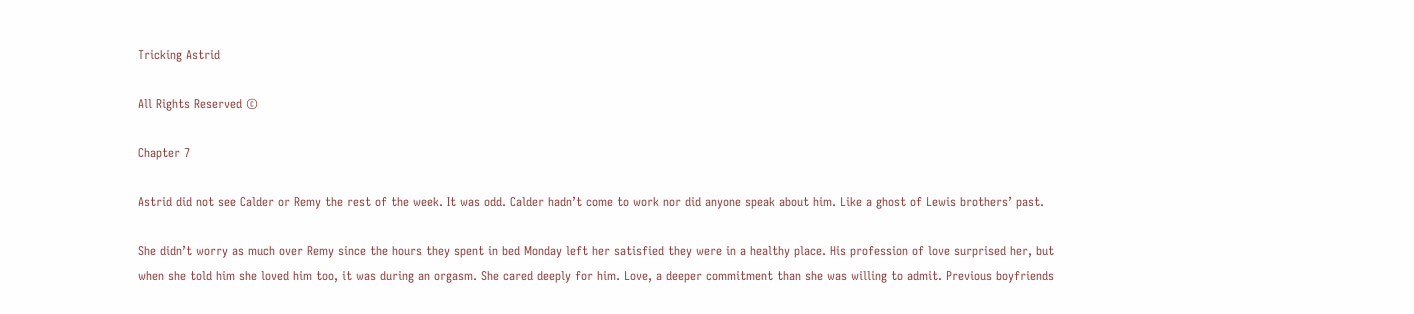Tricking Astrid

All Rights Reserved ©

Chapter 7

Astrid did not see Calder or Remy the rest of the week. It was odd. Calder hadn’t come to work nor did anyone speak about him. Like a ghost of Lewis brothers’ past.

She didn’t worry as much over Remy since the hours they spent in bed Monday left her satisfied they were in a healthy place. His profession of love surprised her, but when she told him she loved him too, it was during an orgasm. She cared deeply for him. Love, a deeper commitment than she was willing to admit. Previous boyfriends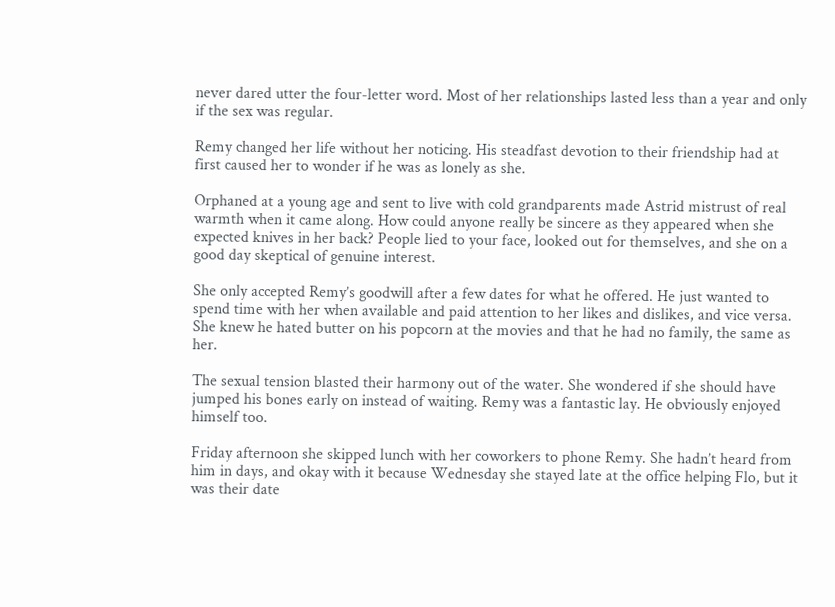never dared utter the four-letter word. Most of her relationships lasted less than a year and only if the sex was regular.

Remy changed her life without her noticing. His steadfast devotion to their friendship had at first caused her to wonder if he was as lonely as she.

Orphaned at a young age and sent to live with cold grandparents made Astrid mistrust of real warmth when it came along. How could anyone really be sincere as they appeared when she expected knives in her back? People lied to your face, looked out for themselves, and she on a good day skeptical of genuine interest.

She only accepted Remy’s goodwill after a few dates for what he offered. He just wanted to spend time with her when available and paid attention to her likes and dislikes, and vice versa. She knew he hated butter on his popcorn at the movies and that he had no family, the same as her.

The sexual tension blasted their harmony out of the water. She wondered if she should have jumped his bones early on instead of waiting. Remy was a fantastic lay. He obviously enjoyed himself too.

Friday afternoon she skipped lunch with her coworkers to phone Remy. She hadn’t heard from him in days, and okay with it because Wednesday she stayed late at the office helping Flo, but it was their date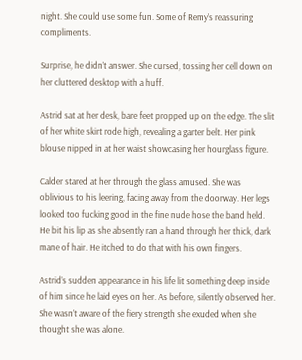night. She could use some fun. Some of Remy’s reassuring compliments.

Surprise, he didn’t answer. She cursed, tossing her cell down on her cluttered desktop with a huff.

Astrid sat at her desk, bare feet propped up on the edge. The slit of her white skirt rode high, revealing a garter belt. Her pink blouse nipped in at her waist showcasing her hourglass figure.

Calder stared at her through the glass amused. She was oblivious to his leering, facing away from the doorway. Her legs looked too fucking good in the fine nude hose the band held. He bit his lip as she absently ran a hand through her thick, dark mane of hair. He itched to do that with his own fingers.

Astrid’s sudden appearance in his life lit something deep inside of him since he laid eyes on her. As before, silently observed her. She wasn’t aware of the fiery strength she exuded when she thought she was alone.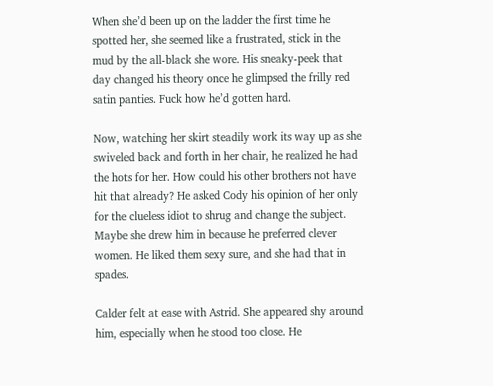When she’d been up on the ladder the first time he spotted her, she seemed like a frustrated, stick in the mud by the all-black she wore. His sneaky-peek that day changed his theory once he glimpsed the frilly red satin panties. Fuck how he’d gotten hard.

Now, watching her skirt steadily work its way up as she swiveled back and forth in her chair, he realized he had the hots for her. How could his other brothers not have hit that already? He asked Cody his opinion of her only for the clueless idiot to shrug and change the subject. Maybe she drew him in because he preferred clever women. He liked them sexy sure, and she had that in spades.

Calder felt at ease with Astrid. She appeared shy around him, especially when he stood too close. He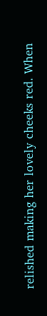relished making her lovely cheeks red. When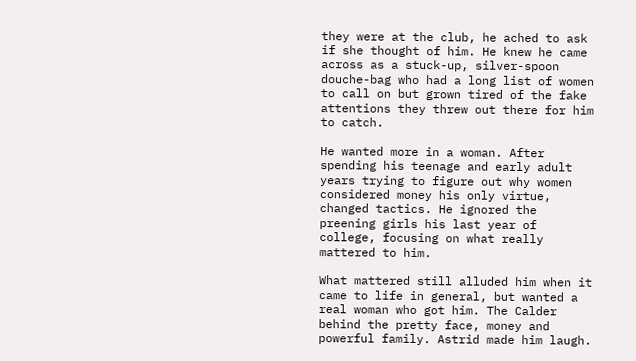they were at the club, he ached to ask if she thought of him. He knew he came across as a stuck-up, silver-spoon douche-bag who had a long list of women to call on but grown tired of the fake attentions they threw out there for him to catch.

He wanted more in a woman. After spending his teenage and early adult years trying to figure out why women considered money his only virtue, changed tactics. He ignored the preening girls his last year of college, focusing on what really mattered to him.

What mattered still alluded him when it came to life in general, but wanted a real woman who got him. The Calder behind the pretty face, money and powerful family. Astrid made him laugh.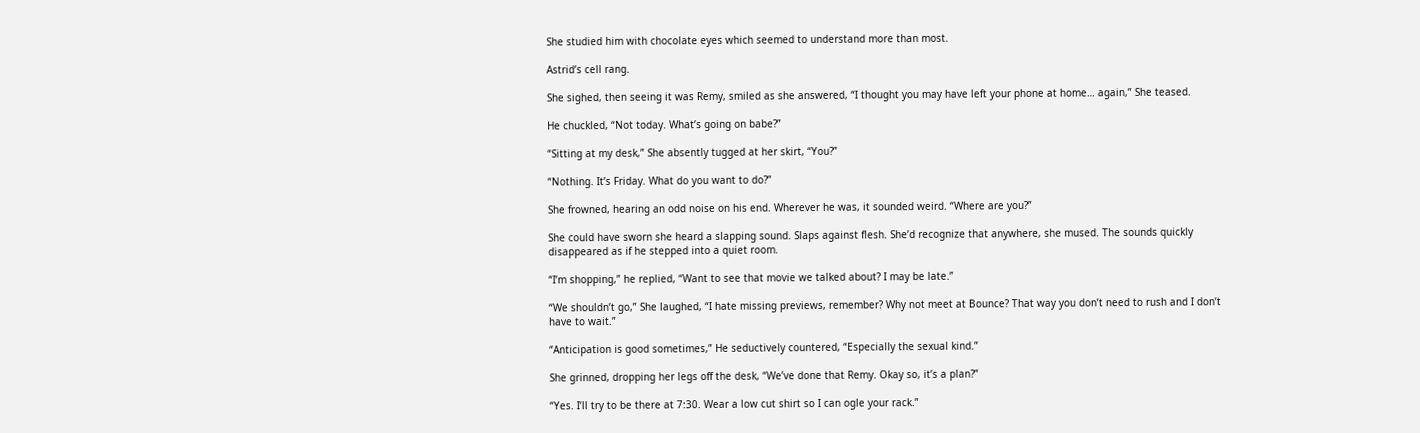She studied him with chocolate eyes which seemed to understand more than most.

Astrid’s cell rang.

She sighed, then seeing it was Remy, smiled as she answered, “I thought you may have left your phone at home… again,” She teased.

He chuckled, “Not today. What’s going on babe?”

“Sitting at my desk,” She absently tugged at her skirt, “You?”

“Nothing. It’s Friday. What do you want to do?”

She frowned, hearing an odd noise on his end. Wherever he was, it sounded weird. “Where are you?”

She could have sworn she heard a slapping sound. Slaps against flesh. She’d recognize that anywhere, she mused. The sounds quickly disappeared as if he stepped into a quiet room.

“I’m shopping,” he replied, “Want to see that movie we talked about? I may be late.”

“We shouldn’t go,” She laughed, “I hate missing previews, remember? Why not meet at Bounce? That way you don’t need to rush and I don’t have to wait.”

“Anticipation is good sometimes,” He seductively countered, “Especially the sexual kind.”

She grinned, dropping her legs off the desk, “We’ve done that Remy. Okay so, it’s a plan?”

“Yes. I’ll try to be there at 7:30. Wear a low cut shirt so I can ogle your rack.”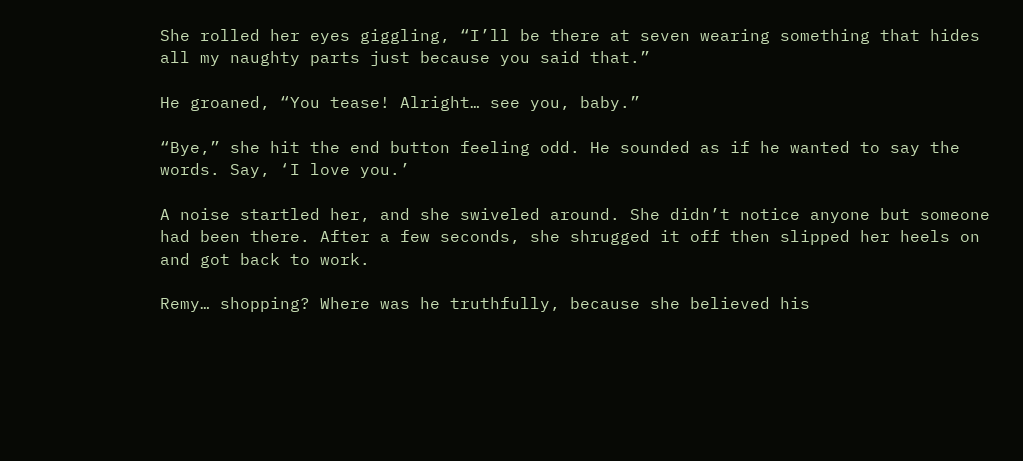She rolled her eyes giggling, “I’ll be there at seven wearing something that hides all my naughty parts just because you said that.”

He groaned, “You tease! Alright… see you, baby.”

“Bye,” she hit the end button feeling odd. He sounded as if he wanted to say the words. Say, ‘I love you.’

A noise startled her, and she swiveled around. She didn’t notice anyone but someone had been there. After a few seconds, she shrugged it off then slipped her heels on and got back to work.

Remy… shopping? Where was he truthfully, because she believed his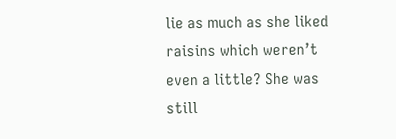lie as much as she liked raisins which weren’t even a little? She was still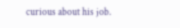curious about his job.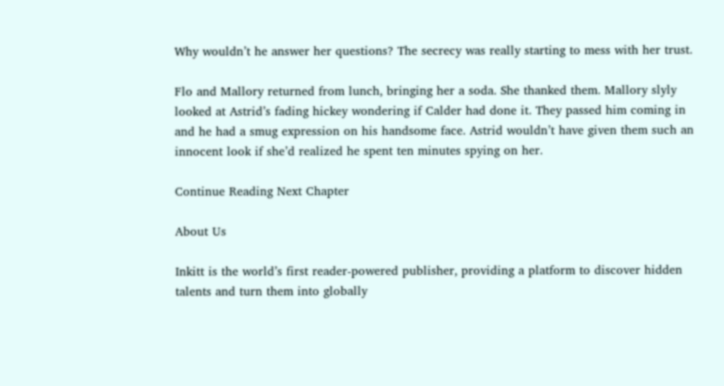Why wouldn’t he answer her questions? The secrecy was really starting to mess with her trust.

Flo and Mallory returned from lunch, bringing her a soda. She thanked them. Mallory slyly looked at Astrid’s fading hickey wondering if Calder had done it. They passed him coming in and he had a smug expression on his handsome face. Astrid wouldn’t have given them such an innocent look if she’d realized he spent ten minutes spying on her.

Continue Reading Next Chapter

About Us

Inkitt is the world’s first reader-powered publisher, providing a platform to discover hidden talents and turn them into globally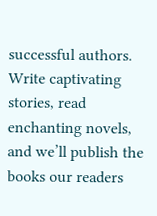successful authors. Write captivating stories, read enchanting novels, and we’ll publish the books our readers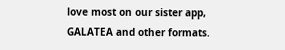love most on our sister app, GALATEA and other formats.